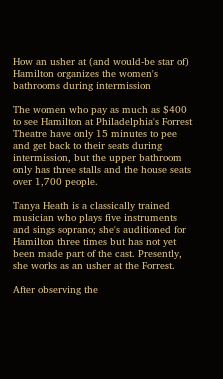How an usher at (and would-be star of) Hamilton organizes the women's bathrooms during intermission

The women who pay as much as $400 to see Hamilton at Philadelphia's Forrest Theatre have only 15 minutes to pee and get back to their seats during intermission, but the upper bathroom only has three stalls and the house seats over 1,700 people.

Tanya Heath is a classically trained musician who plays five instruments and sings soprano; she's auditioned for Hamilton three times but has not yet been made part of the cast. Presently, she works as an usher at the Forrest.

After observing the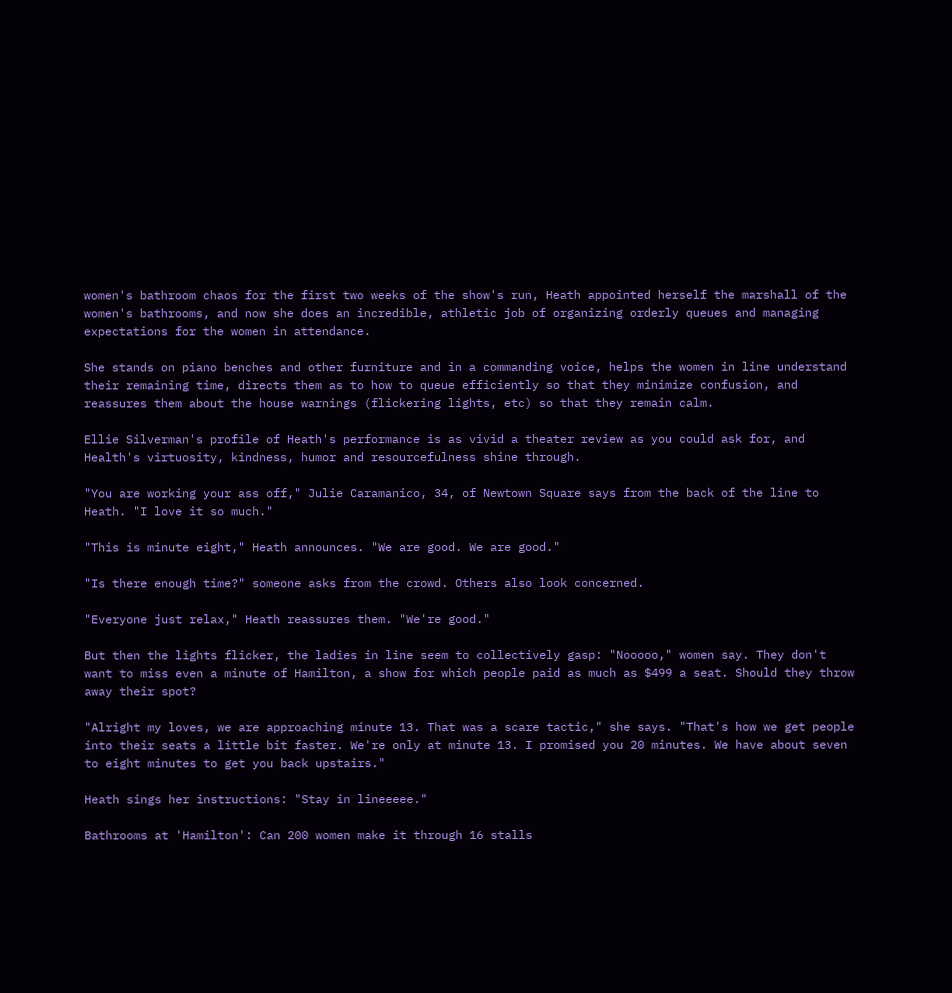women's bathroom chaos for the first two weeks of the show's run, Heath appointed herself the marshall of the women's bathrooms, and now she does an incredible, athletic job of organizing orderly queues and managing expectations for the women in attendance.

She stands on piano benches and other furniture and in a commanding voice, helps the women in line understand their remaining time, directs them as to how to queue efficiently so that they minimize confusion, and reassures them about the house warnings (flickering lights, etc) so that they remain calm.

Ellie Silverman's profile of Heath's performance is as vivid a theater review as you could ask for, and Health's virtuosity, kindness, humor and resourcefulness shine through.

"You are working your ass off," Julie Caramanico, 34, of Newtown Square says from the back of the line to Heath. "I love it so much."

"This is minute eight," Heath announces. "We are good. We are good."

"Is there enough time?" someone asks from the crowd. Others also look concerned.

"Everyone just relax," Heath reassures them. "We're good."

But then the lights flicker, the ladies in line seem to collectively gasp: "Nooooo," women say. They don't want to miss even a minute of Hamilton, a show for which people paid as much as $499 a seat. Should they throw away their spot?

"Alright my loves, we are approaching minute 13. That was a scare tactic," she says. "That's how we get people into their seats a little bit faster. We're only at minute 13. I promised you 20 minutes. We have about seven to eight minutes to get you back upstairs."

Heath sings her instructions: "Stay in lineeeee."

Bathrooms at 'Hamilton': Can 200 women make it through 16 stalls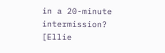in a 20-minute intermission?
[Ellie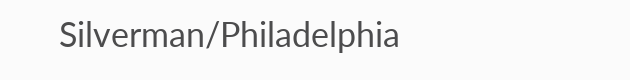Silverman/Philadelphia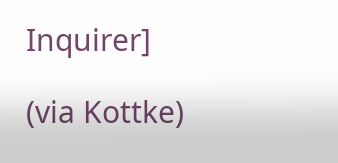Inquirer]

(via Kottke)